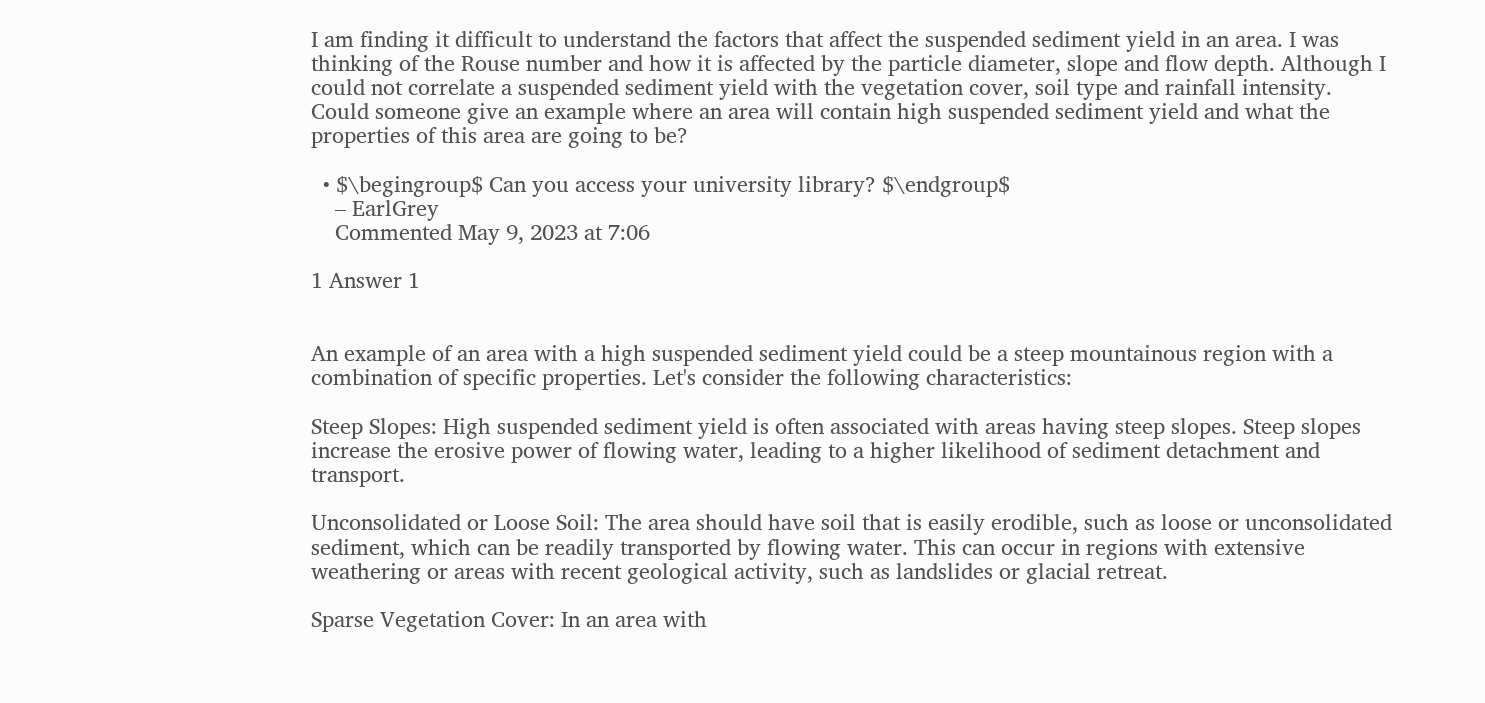I am finding it difficult to understand the factors that affect the suspended sediment yield in an area. I was thinking of the Rouse number and how it is affected by the particle diameter, slope and flow depth. Although I could not correlate a suspended sediment yield with the vegetation cover, soil type and rainfall intensity. Could someone give an example where an area will contain high suspended sediment yield and what the properties of this area are going to be?

  • $\begingroup$ Can you access your university library? $\endgroup$
    – EarlGrey
    Commented May 9, 2023 at 7:06

1 Answer 1


An example of an area with a high suspended sediment yield could be a steep mountainous region with a combination of specific properties. Let's consider the following characteristics:

Steep Slopes: High suspended sediment yield is often associated with areas having steep slopes. Steep slopes increase the erosive power of flowing water, leading to a higher likelihood of sediment detachment and transport.

Unconsolidated or Loose Soil: The area should have soil that is easily erodible, such as loose or unconsolidated sediment, which can be readily transported by flowing water. This can occur in regions with extensive weathering or areas with recent geological activity, such as landslides or glacial retreat.

Sparse Vegetation Cover: In an area with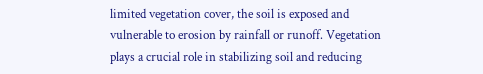limited vegetation cover, the soil is exposed and vulnerable to erosion by rainfall or runoff. Vegetation plays a crucial role in stabilizing soil and reducing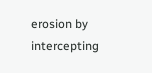erosion by intercepting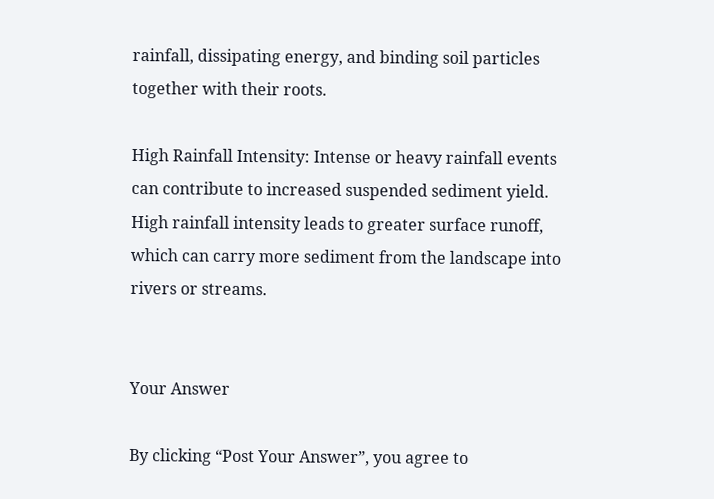rainfall, dissipating energy, and binding soil particles together with their roots.

High Rainfall Intensity: Intense or heavy rainfall events can contribute to increased suspended sediment yield. High rainfall intensity leads to greater surface runoff, which can carry more sediment from the landscape into rivers or streams.


Your Answer

By clicking “Post Your Answer”, you agree to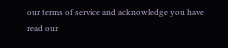our terms of service and acknowledge you have read our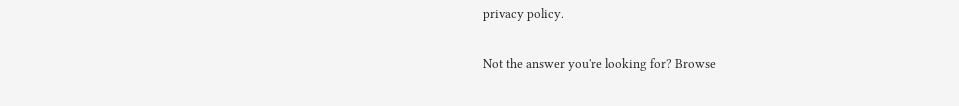privacy policy.

Not the answer you're looking for? Browse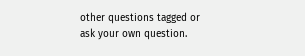other questions tagged or ask your own question.